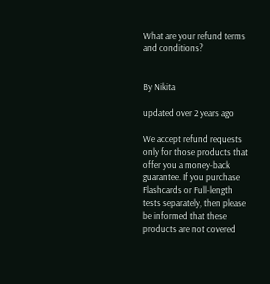What are your refund terms and conditions?


By Nikita

updated over 2 years ago

We accept refund requests only for those products that offer you a money-back guarantee. If you purchase Flashcards or Full-length tests separately, then please be informed that these products are not covered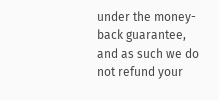under the money-back guarantee, and as such we do not refund your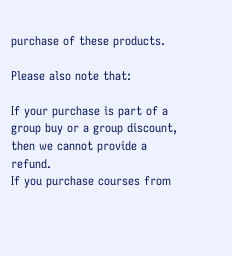purchase of these products.

Please also note that:

If your purchase is part of a group buy or a group discount, then we cannot provide a refund.
If you purchase courses from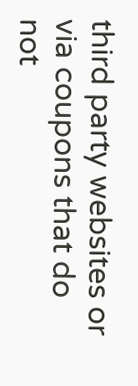third party websites or via coupons that do not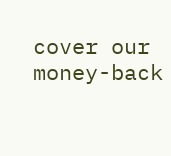cover our money-back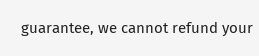guarantee, we cannot refund your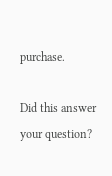purchase.

Did this answer your question?